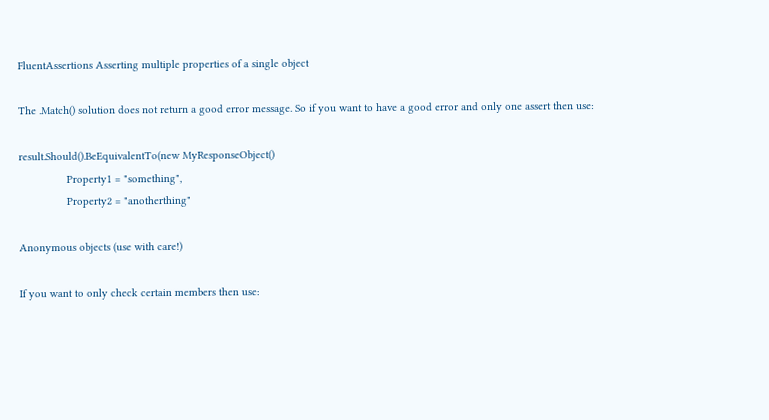FluentAssertions Asserting multiple properties of a single object

The .Match() solution does not return a good error message. So if you want to have a good error and only one assert then use:

result.Should().BeEquivalentTo(new MyResponseObject()
                Property1 = "something",
                Property2 = "anotherthing"

Anonymous objects (use with care!)

If you want to only check certain members then use: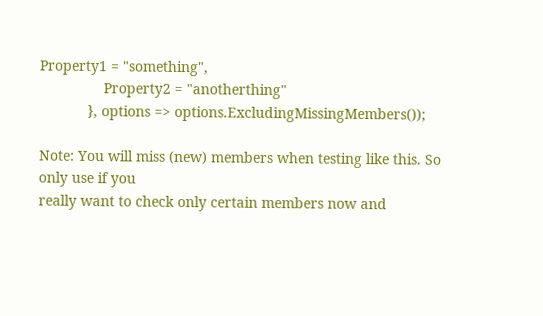Property1 = "something",
                Property2 = "anotherthing"
            }, options => options.ExcludingMissingMembers());

Note: You will miss (new) members when testing like this. So only use if you
really want to check only certain members now and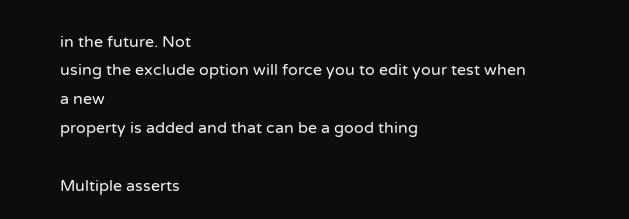in the future. Not
using the exclude option will force you to edit your test when a new
property is added and that can be a good thing

Multiple asserts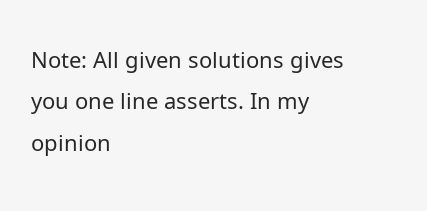Note: All given solutions gives you one line asserts. In my opinion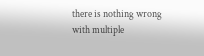there is nothing wrong with multiple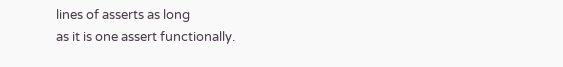lines of asserts as long
as it is one assert functionally.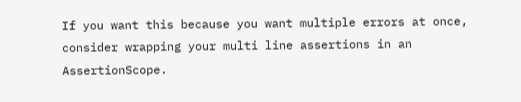If you want this because you want multiple errors at once, consider wrapping your multi line assertions in an AssertionScope.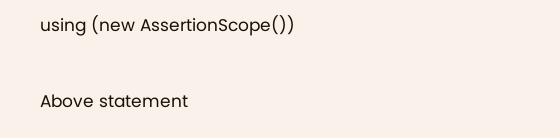using (new AssertionScope())

Above statement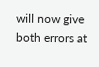will now give both errors at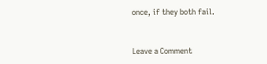once, if they both fail.


Leave a Comment